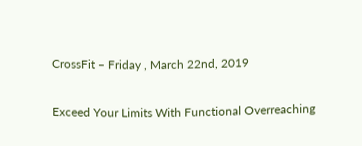CrossFit – Friday , March 22nd, 2019

Exceed Your Limits With Functional Overreaching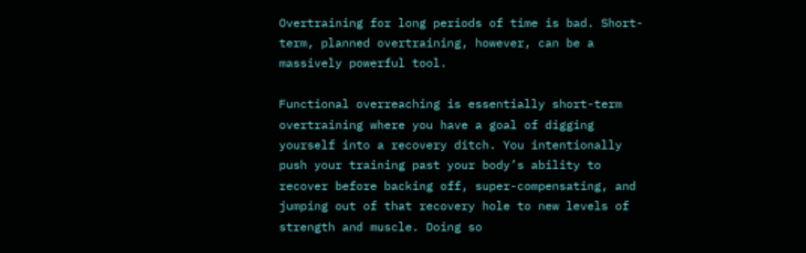Overtraining for long periods of time is bad. Short-term, planned overtraining, however, can be a massively powerful tool.

Functional overreaching is essentially short-term overtraining where you have a goal of digging yourself into a recovery ditch. You intentionally push your training past your body’s ability to recover before backing off, super-compensating, and jumping out of that recovery hole to new levels of strength and muscle. Doing so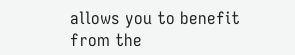allows you to benefit from the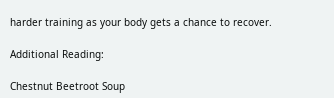harder training as your body gets a chance to recover.

Additional Reading:

Chestnut Beetroot Soup